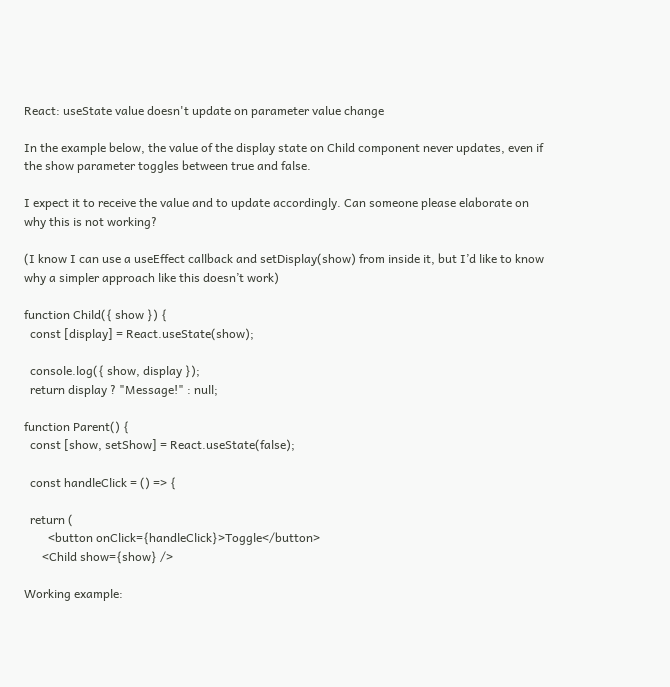React: useState value doesn't update on parameter value change

In the example below, the value of the display state on Child component never updates, even if the show parameter toggles between true and false.

I expect it to receive the value and to update accordingly. Can someone please elaborate on why this is not working?

(I know I can use a useEffect callback and setDisplay(show) from inside it, but I’d like to know why a simpler approach like this doesn’t work)

function Child({ show }) {
  const [display] = React.useState(show);

  console.log({ show, display });
  return display ? "Message!" : null;

function Parent() {
  const [show, setShow] = React.useState(false);

  const handleClick = () => {

  return (
        <button onClick={handleClick}>Toggle</button>
      <Child show={show} />

Working example: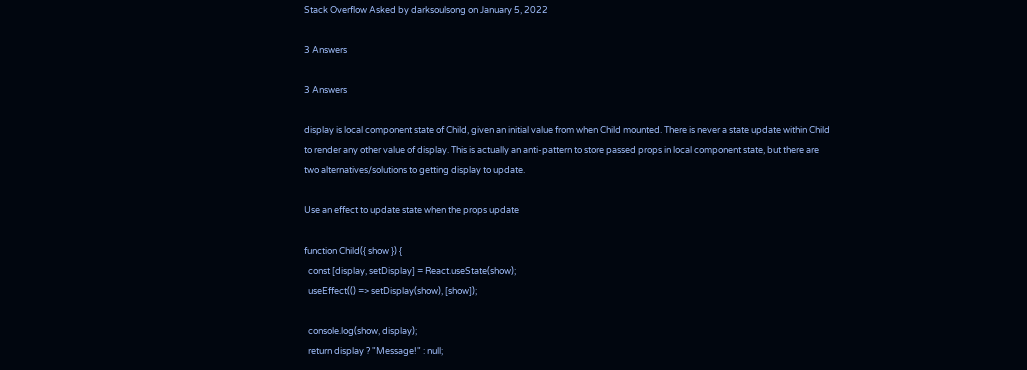Stack Overflow Asked by darksoulsong on January 5, 2022

3 Answers

3 Answers

display is local component state of Child, given an initial value from when Child mounted. There is never a state update within Child to render any other value of display. This is actually an anti-pattern to store passed props in local component state, but there are two alternatives/solutions to getting display to update.

Use an effect to update state when the props update

function Child({ show }) {
  const [display, setDisplay] = React.useState(show);
  useEffect(() => setDisplay(show), [show]);

  console.log(show, display);
  return display ? "Message!" : null;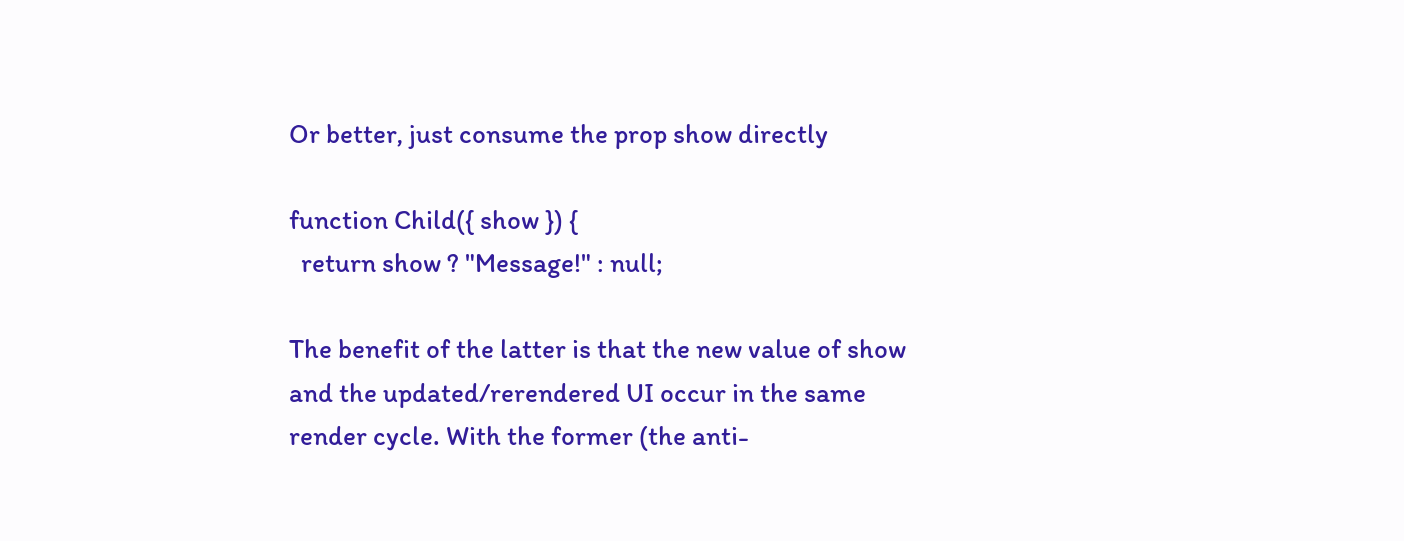Or better, just consume the prop show directly

function Child({ show }) {
  return show ? "Message!" : null;

The benefit of the latter is that the new value of show and the updated/rerendered UI occur in the same render cycle. With the former (the anti-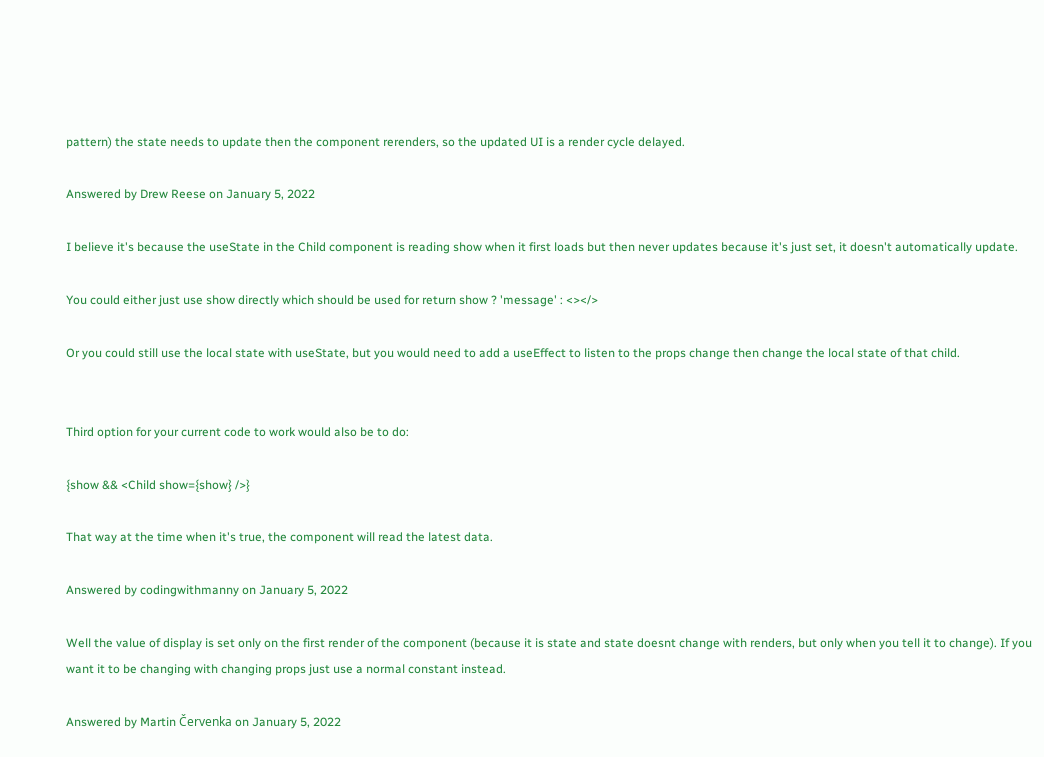pattern) the state needs to update then the component rerenders, so the updated UI is a render cycle delayed.

Answered by Drew Reese on January 5, 2022

I believe it's because the useState in the Child component is reading show when it first loads but then never updates because it's just set, it doesn't automatically update.

You could either just use show directly which should be used for return show ? 'message' : <></>

Or you could still use the local state with useState, but you would need to add a useEffect to listen to the props change then change the local state of that child.


Third option for your current code to work would also be to do:

{show && <Child show={show} />}

That way at the time when it's true, the component will read the latest data.

Answered by codingwithmanny on January 5, 2022

Well the value of display is set only on the first render of the component (because it is state and state doesnt change with renders, but only when you tell it to change). If you want it to be changing with changing props just use a normal constant instead.

Answered by Martin Červenka on January 5, 2022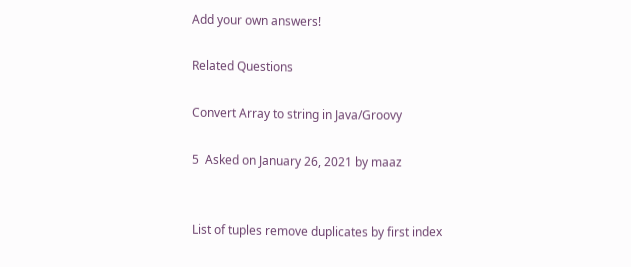Add your own answers!

Related Questions

Convert Array to string in Java/Groovy

5  Asked on January 26, 2021 by maaz


List of tuples remove duplicates by first index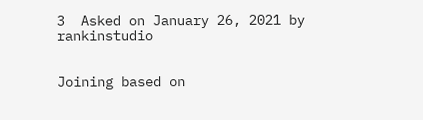3  Asked on January 26, 2021 by rankinstudio


Joining based on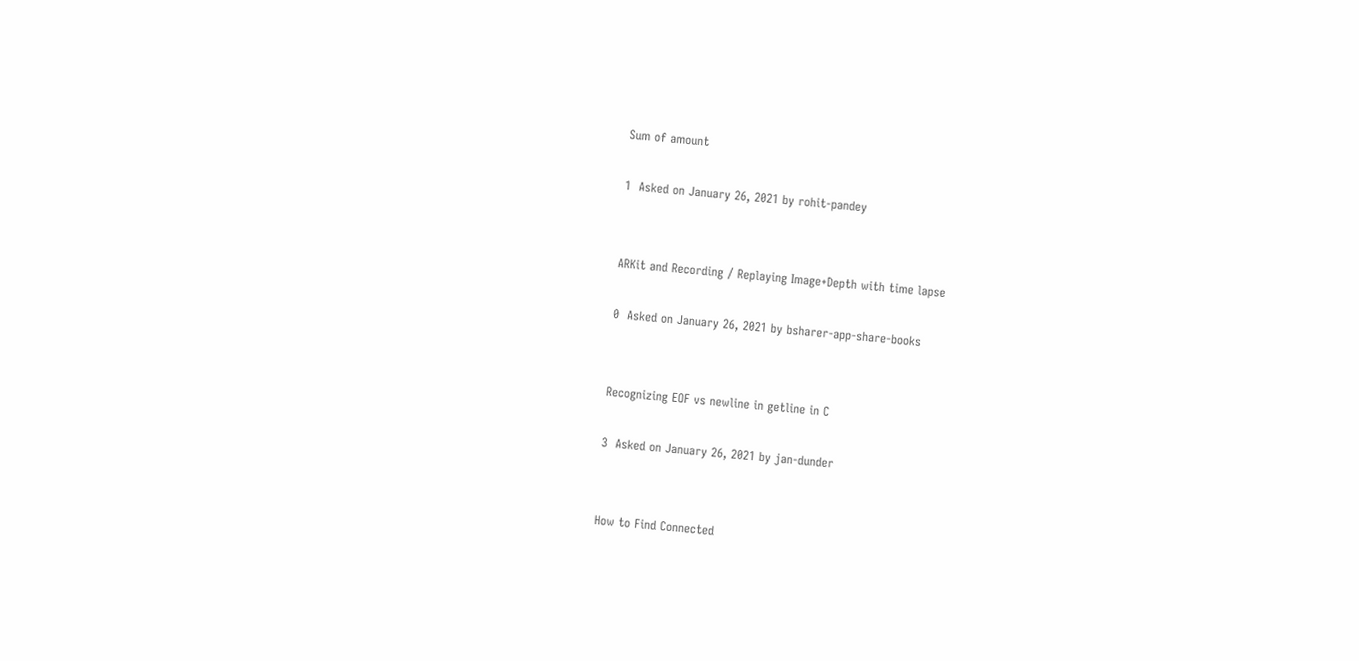Sum of amount

1  Asked on January 26, 2021 by rohit-pandey


ARKit and Recording / Replaying Image+Depth with time lapse

0  Asked on January 26, 2021 by bsharer-app-share-books


Recognizing EOF vs newline in getline in C

3  Asked on January 26, 2021 by jan-dunder


How to Find Connected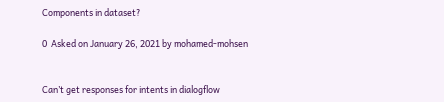Components in dataset?

0  Asked on January 26, 2021 by mohamed-mohsen


Can’t get responses for intents in dialogflow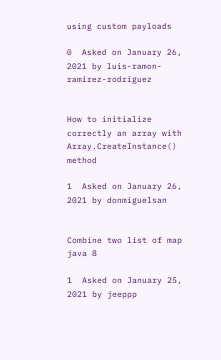using custom payloads

0  Asked on January 26, 2021 by luis-ramon-ramirez-rodriguez


How to initialize correctly an array with Array.CreateInstance() method

1  Asked on January 26, 2021 by donmiguelsan


Combine two list of map java 8

1  Asked on January 25, 2021 by jeeppp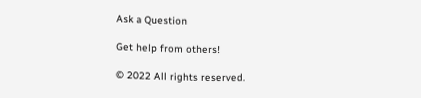Ask a Question

Get help from others!

© 2022 All rights reserved.